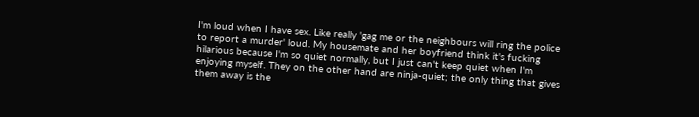I'm loud when I have sex. Like really 'gag me or the neighbours will ring the police to report a murder' loud. My housemate and her boyfriend think it's fucking hilarious because I'm so quiet normally, but I just can't keep quiet when I'm enjoying myself. They on the other hand are ninja-quiet; the only thing that gives them away is the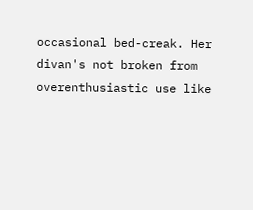occasional bed-creak. Her divan's not broken from overenthusiastic use like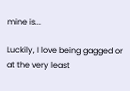mine is...

Luckily, I love being gagged or at the very least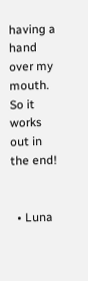having a hand over my mouth. So it works out in the end!


  • Luna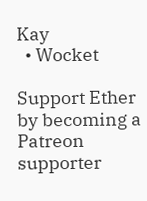Kay
  • Wocket

Support Ether by becoming a Patreon supporter